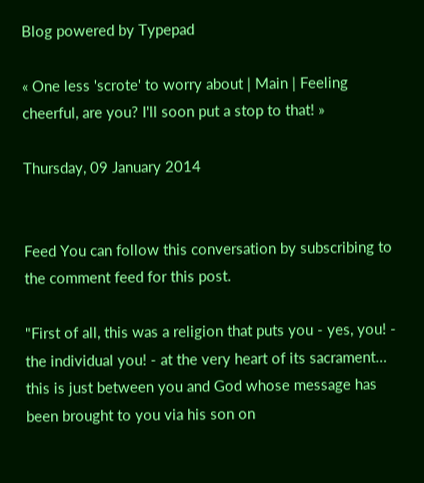Blog powered by Typepad

« One less 'scrote' to worry about | Main | Feeling cheerful, are you? I'll soon put a stop to that! »

Thursday, 09 January 2014


Feed You can follow this conversation by subscribing to the comment feed for this post.

"First of all, this was a religion that puts you - yes, you! - the individual you! - at the very heart of its sacrament… this is just between you and God whose message has been brought to you via his son on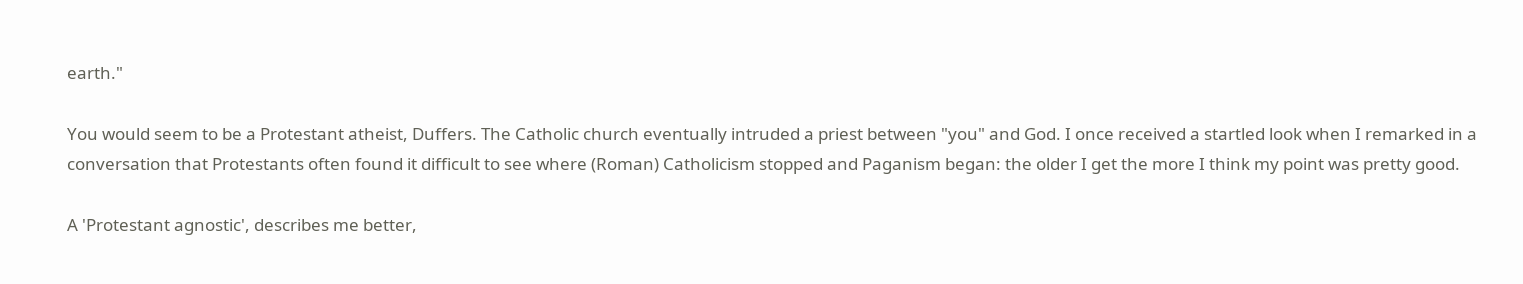earth."

You would seem to be a Protestant atheist, Duffers. The Catholic church eventually intruded a priest between "you" and God. I once received a startled look when I remarked in a conversation that Protestants often found it difficult to see where (Roman) Catholicism stopped and Paganism began: the older I get the more I think my point was pretty good.

A 'Protestant agnostic', describes me better,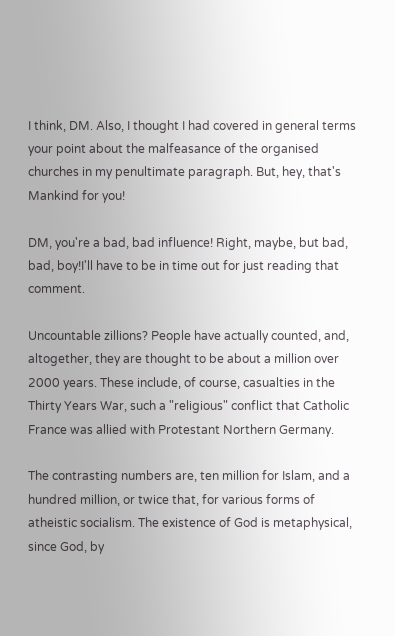I think, DM. Also, I thought I had covered in general terms your point about the malfeasance of the organised churches in my penultimate paragraph. But, hey, that's Mankind for you!

DM, you're a bad, bad influence! Right, maybe, but bad, bad, boy!I'll have to be in time out for just reading that comment.

Uncountable zillions? People have actually counted, and, altogether, they are thought to be about a million over 2000 years. These include, of course, casualties in the Thirty Years War, such a "religious" conflict that Catholic France was allied with Protestant Northern Germany.

The contrasting numbers are, ten million for Islam, and a hundred million, or twice that, for various forms of atheistic socialism. The existence of God is metaphysical, since God, by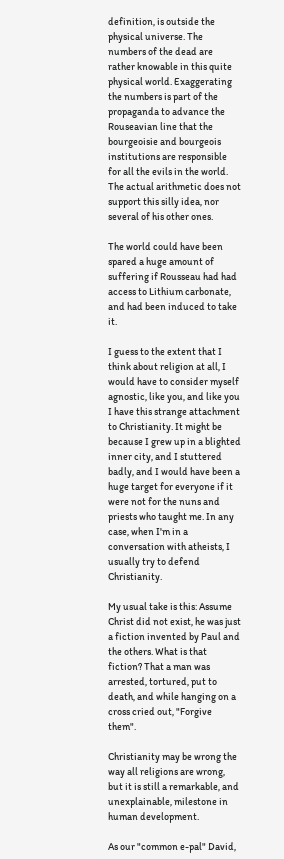definition, is outside the physical universe. The numbers of the dead are rather knowable in this quite physical world. Exaggerating the numbers is part of the propaganda to advance the Rouseavian line that the bourgeoisie and bourgeois institutions are responsible for all the evils in the world. The actual arithmetic does not support this silly idea, nor several of his other ones.

The world could have been spared a huge amount of suffering if Rousseau had had access to Lithium carbonate, and had been induced to take it.

I guess to the extent that I think about religion at all, I would have to consider myself agnostic, like you, and like you I have this strange attachment to Christianity. It might be because I grew up in a blighted inner city, and I stuttered badly, and I would have been a huge target for everyone if it were not for the nuns and priests who taught me. In any case, when I'm in a conversation with atheists, I usually try to defend Christianity.

My usual take is this: Assume Christ did not exist, he was just a fiction invented by Paul and the others. What is that fiction? That a man was arrested, tortured, put to death, and while hanging on a cross cried out, "Forgive them".

Christianity may be wrong the way all religions are wrong, but it is still a remarkable, and unexplainable, milestone in human development.

As our "common e-pal" David,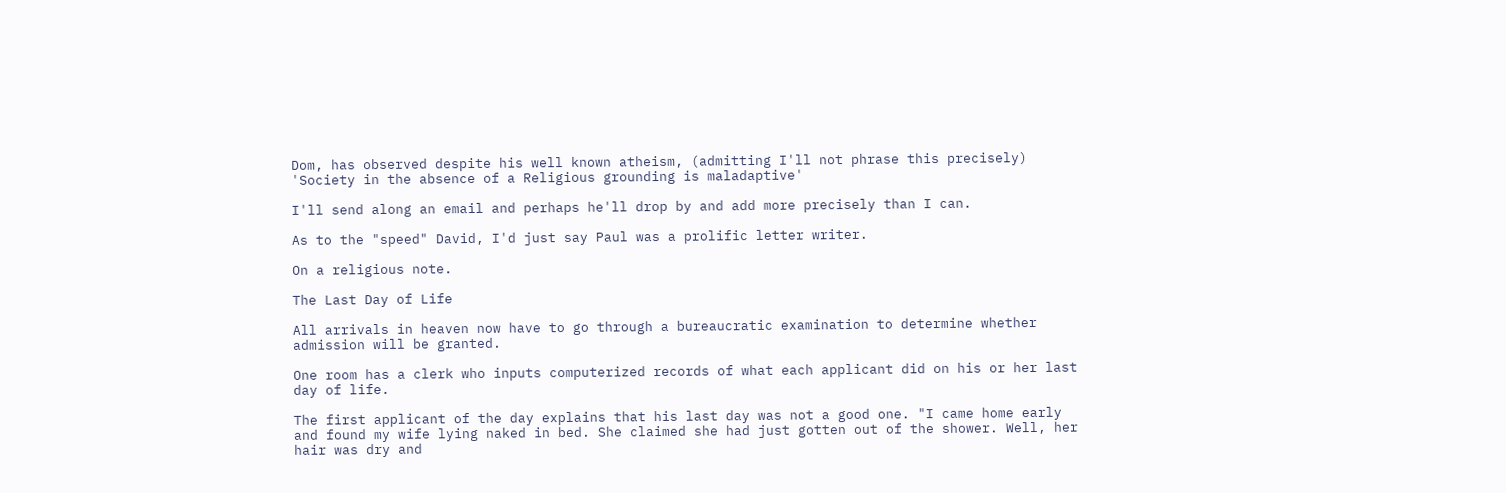Dom, has observed despite his well known atheism, (admitting I'll not phrase this precisely) 'Society in the absence of a Religious grounding is maladaptive'

I'll send along an email and perhaps he'll drop by and add more precisely than I can.

As to the "speed" David, I'd just say Paul was a prolific letter writer.

On a religious note.

The Last Day of Life

All arrivals in heaven now have to go through a bureaucratic examination to determine whether admission will be granted.

One room has a clerk who inputs computerized records of what each applicant did on his or her last day of life.

The first applicant of the day explains that his last day was not a good one. "I came home early and found my wife lying naked in bed. She claimed she had just gotten out of the shower. Well, her hair was dry and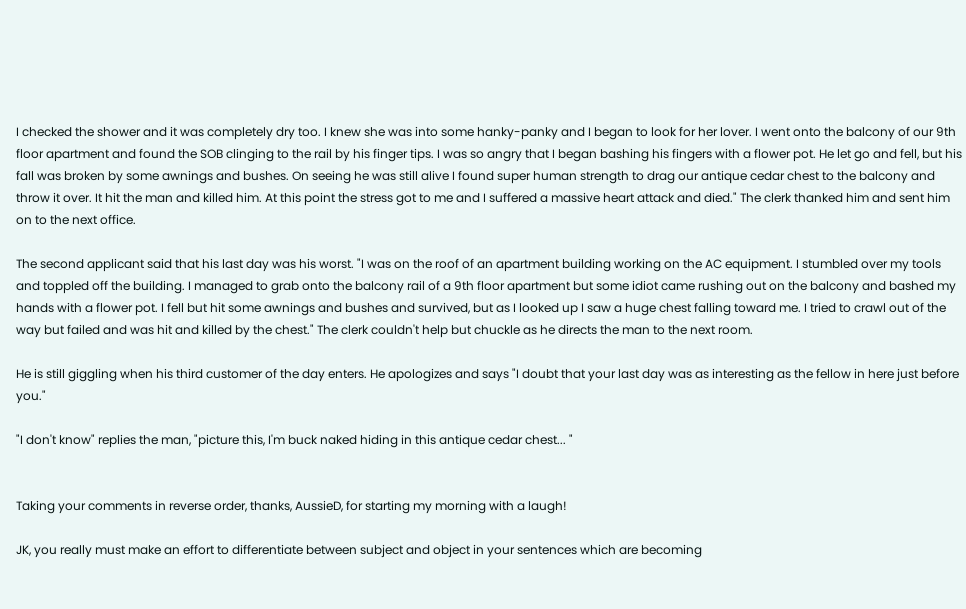I checked the shower and it was completely dry too. I knew she was into some hanky-panky and I began to look for her lover. I went onto the balcony of our 9th floor apartment and found the SOB clinging to the rail by his finger tips. I was so angry that I began bashing his fingers with a flower pot. He let go and fell, but his fall was broken by some awnings and bushes. On seeing he was still alive I found super human strength to drag our antique cedar chest to the balcony and throw it over. It hit the man and killed him. At this point the stress got to me and I suffered a massive heart attack and died." The clerk thanked him and sent him on to the next office.

The second applicant said that his last day was his worst. "I was on the roof of an apartment building working on the AC equipment. I stumbled over my tools and toppled off the building. I managed to grab onto the balcony rail of a 9th floor apartment but some idiot came rushing out on the balcony and bashed my hands with a flower pot. I fell but hit some awnings and bushes and survived, but as I looked up I saw a huge chest falling toward me. I tried to crawl out of the way but failed and was hit and killed by the chest." The clerk couldn't help but chuckle as he directs the man to the next room.

He is still giggling when his third customer of the day enters. He apologizes and says "I doubt that your last day was as interesting as the fellow in here just before you."

"I don't know" replies the man, "picture this, I'm buck naked hiding in this antique cedar chest... "


Taking your comments in reverse order, thanks, AussieD, for starting my morning with a laugh!

JK, you really must make an effort to differentiate between subject and object in your sentences which are becoming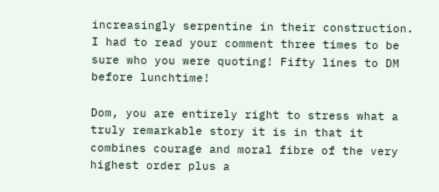increasingly serpentine in their construction. I had to read your comment three times to be sure who you were quoting! Fifty lines to DM before lunchtime!

Dom, you are entirely right to stress what a truly remarkable story it is in that it combines courage and moral fibre of the very highest order plus a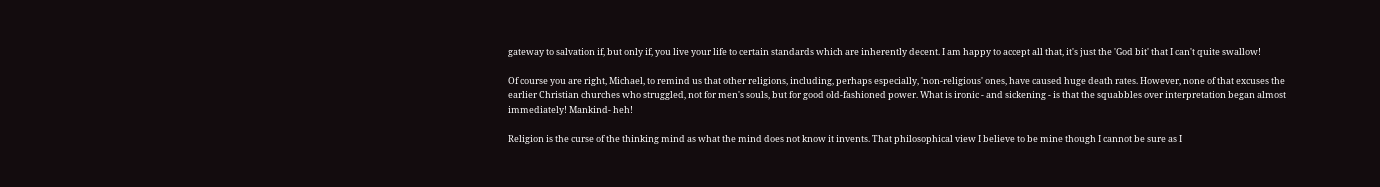gateway to salvation if, but only if, you live your life to certain standards which are inherently decent. I am happy to accept all that, it's just the 'God bit' that I can't quite swallow!

Of course you are right, Michael, to remind us that other religions, including, perhaps especially, 'non-religious' ones, have caused huge death rates. However, none of that excuses the earlier Christian churches who struggled, not for men's souls, but for good old-fashioned power. What is ironic - and sickening - is that the squabbles over interpretation began almost immediately! Mankind- heh!

Religion is the curse of the thinking mind as what the mind does not know it invents. That philosophical view I believe to be mine though I cannot be sure as I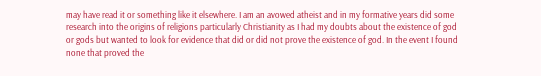may have read it or something like it elsewhere. I am an avowed atheist and in my formative years did some research into the origins of religions particularly Christianity as I had my doubts about the existence of god or gods but wanted to look for evidence that did or did not prove the existence of god. In the event I found none that proved the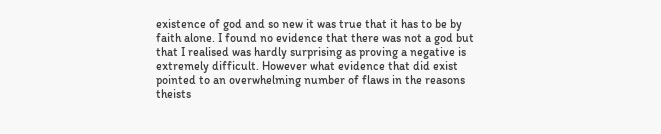existence of god and so new it was true that it has to be by faith alone. I found no evidence that there was not a god but that I realised was hardly surprising as proving a negative is extremely difficult. However what evidence that did exist pointed to an overwhelming number of flaws in the reasons theists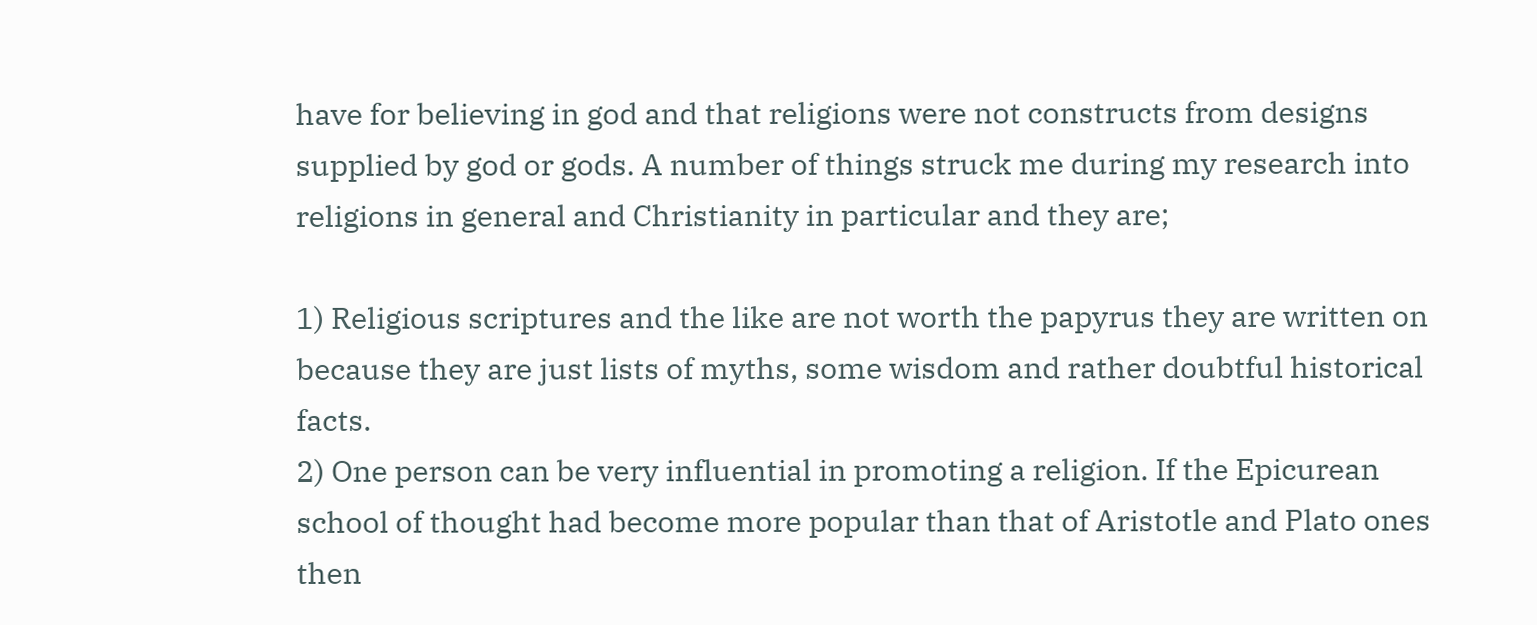have for believing in god and that religions were not constructs from designs supplied by god or gods. A number of things struck me during my research into religions in general and Christianity in particular and they are;

1) Religious scriptures and the like are not worth the papyrus they are written on because they are just lists of myths, some wisdom and rather doubtful historical facts.
2) One person can be very influential in promoting a religion. If the Epicurean school of thought had become more popular than that of Aristotle and Plato ones then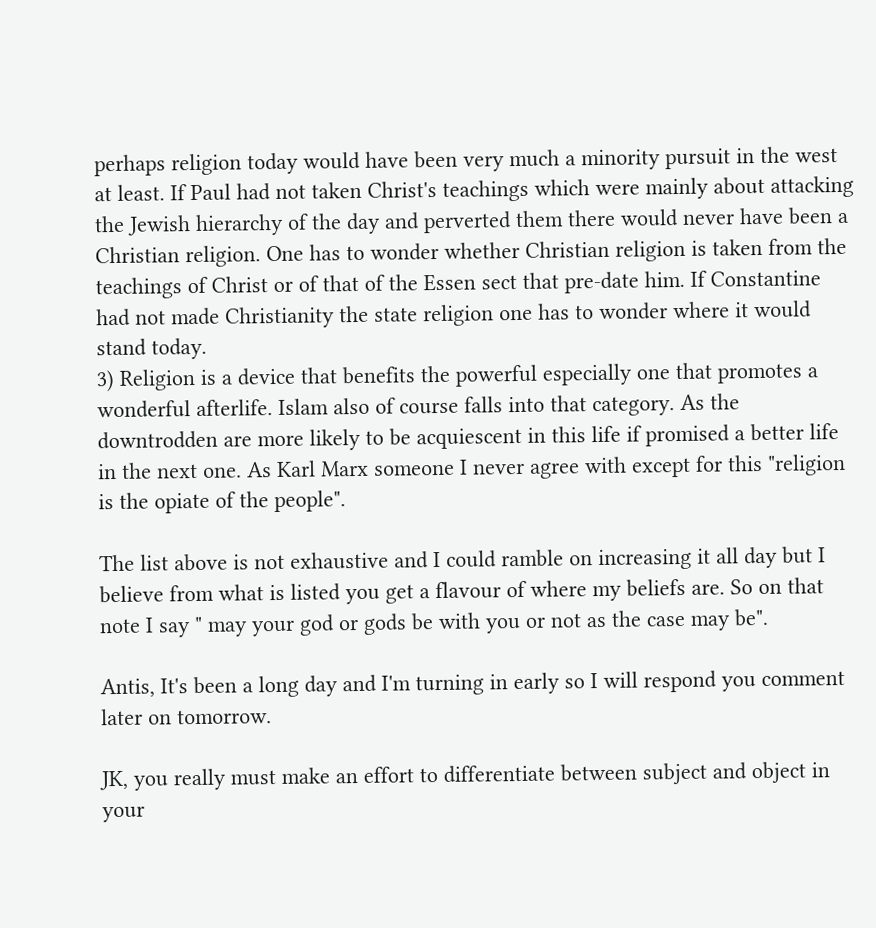perhaps religion today would have been very much a minority pursuit in the west at least. If Paul had not taken Christ's teachings which were mainly about attacking the Jewish hierarchy of the day and perverted them there would never have been a Christian religion. One has to wonder whether Christian religion is taken from the teachings of Christ or of that of the Essen sect that pre-date him. If Constantine had not made Christianity the state religion one has to wonder where it would stand today.
3) Religion is a device that benefits the powerful especially one that promotes a wonderful afterlife. Islam also of course falls into that category. As the downtrodden are more likely to be acquiescent in this life if promised a better life in the next one. As Karl Marx someone I never agree with except for this "religion is the opiate of the people".

The list above is not exhaustive and I could ramble on increasing it all day but I believe from what is listed you get a flavour of where my beliefs are. So on that note I say " may your god or gods be with you or not as the case may be".

Antis, It's been a long day and I'm turning in early so I will respond you comment later on tomorrow.

JK, you really must make an effort to differentiate between subject and object in your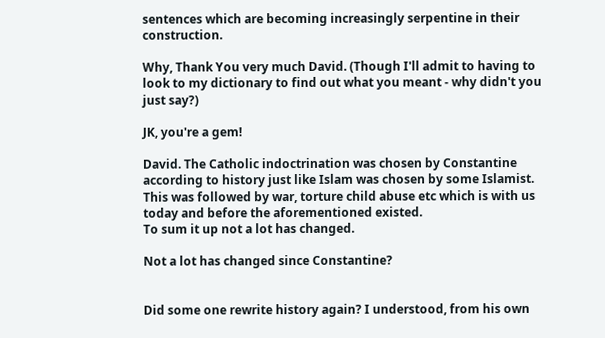sentences which are becoming increasingly serpentine in their construction.

Why, Thank You very much David. (Though I'll admit to having to look to my dictionary to find out what you meant - why didn't you just say?)

JK, you're a gem!

David. The Catholic indoctrination was chosen by Constantine according to history just like Islam was chosen by some Islamist. This was followed by war, torture child abuse etc which is with us today and before the aforementioned existed.
To sum it up not a lot has changed.

Not a lot has changed since Constantine?


Did some one rewrite history again? I understood, from his own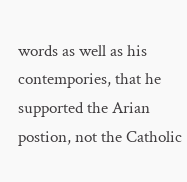words as well as his contempories, that he supported the Arian postion, not the Catholic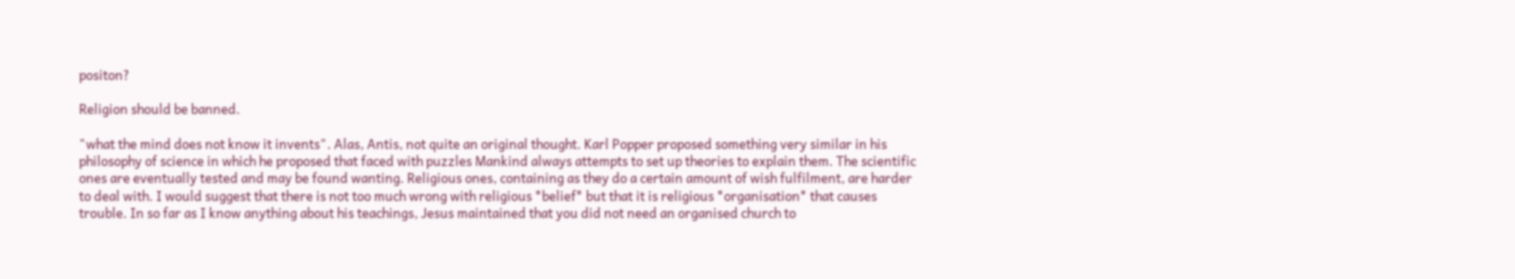positon?

Religion should be banned.

"what the mind does not know it invents". Alas, Antis, not quite an original thought. Karl Popper proposed something very similar in his philosophy of science in which he proposed that faced with puzzles Mankind always attempts to set up theories to explain them. The scientific ones are eventually tested and may be found wanting. Religious ones, containing as they do a certain amount of wish fulfilment, are harder to deal with. I would suggest that there is not too much wrong with religious *belief* but that it is religious *organisation* that causes trouble. In so far as I know anything about his teachings, Jesus maintained that you did not need an organised church to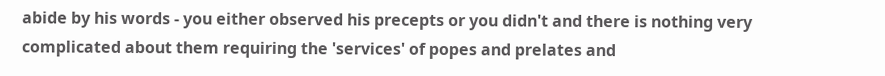abide by his words - you either observed his precepts or you didn't and there is nothing very complicated about them requiring the 'services' of popes and prelates and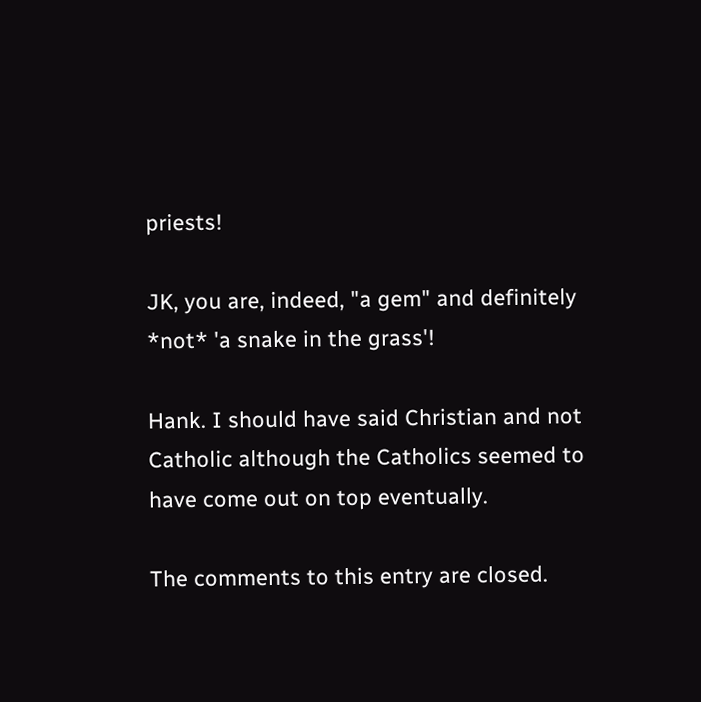priests!

JK, you are, indeed, "a gem" and definitely *not* 'a snake in the grass'!

Hank. I should have said Christian and not Catholic although the Catholics seemed to have come out on top eventually.

The comments to this entry are closed.